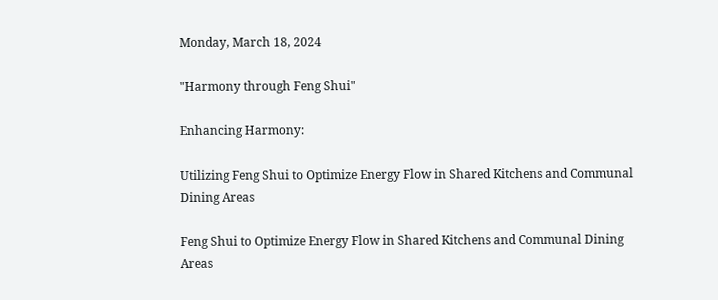Monday, March 18, 2024

"Harmony through Feng Shui"

Enhancing Harmony:

Utilizing Feng Shui to Optimize Energy Flow in Shared Kitchens and Communal Dining Areas

Feng Shui to Optimize Energy Flow in Shared Kitchens and Communal Dining Areas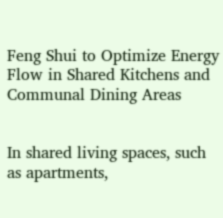Feng Shui to Optimize Energy Flow in Shared Kitchens and Communal Dining Areas


In shared living spaces, such as apartments,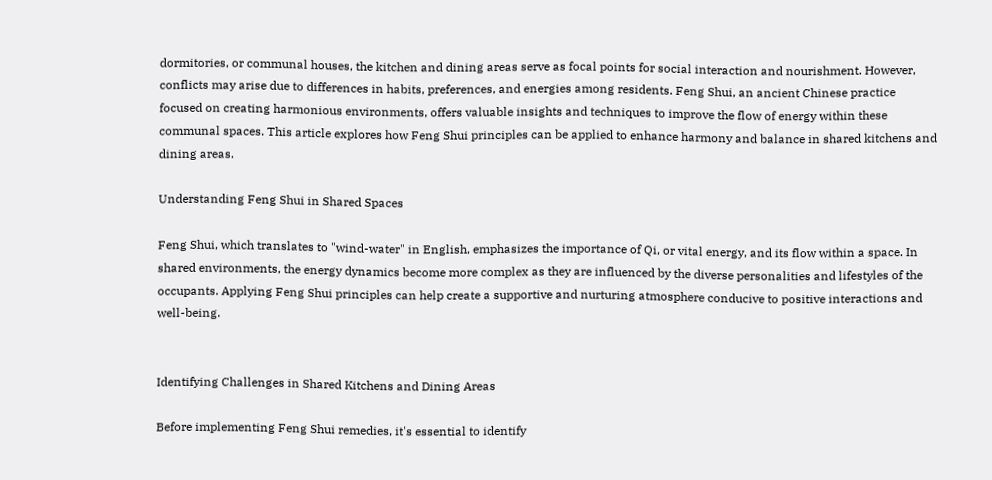dormitories, or communal houses, the kitchen and dining areas serve as focal points for social interaction and nourishment. However, conflicts may arise due to differences in habits, preferences, and energies among residents. Feng Shui, an ancient Chinese practice focused on creating harmonious environments, offers valuable insights and techniques to improve the flow of energy within these communal spaces. This article explores how Feng Shui principles can be applied to enhance harmony and balance in shared kitchens and dining areas.

Understanding Feng Shui in Shared Spaces

Feng Shui, which translates to "wind-water" in English, emphasizes the importance of Qi, or vital energy, and its flow within a space. In shared environments, the energy dynamics become more complex as they are influenced by the diverse personalities and lifestyles of the occupants. Applying Feng Shui principles can help create a supportive and nurturing atmosphere conducive to positive interactions and well-being.


Identifying Challenges in Shared Kitchens and Dining Areas

Before implementing Feng Shui remedies, it's essential to identify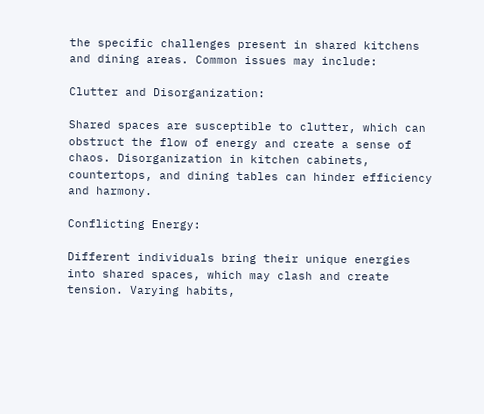the specific challenges present in shared kitchens and dining areas. Common issues may include:

Clutter and Disorganization:

Shared spaces are susceptible to clutter, which can obstruct the flow of energy and create a sense of chaos. Disorganization in kitchen cabinets, countertops, and dining tables can hinder efficiency and harmony.

Conflicting Energy:

Different individuals bring their unique energies into shared spaces, which may clash and create tension. Varying habits,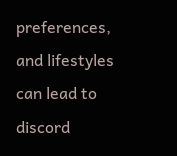preferences, and lifestyles can lead to discord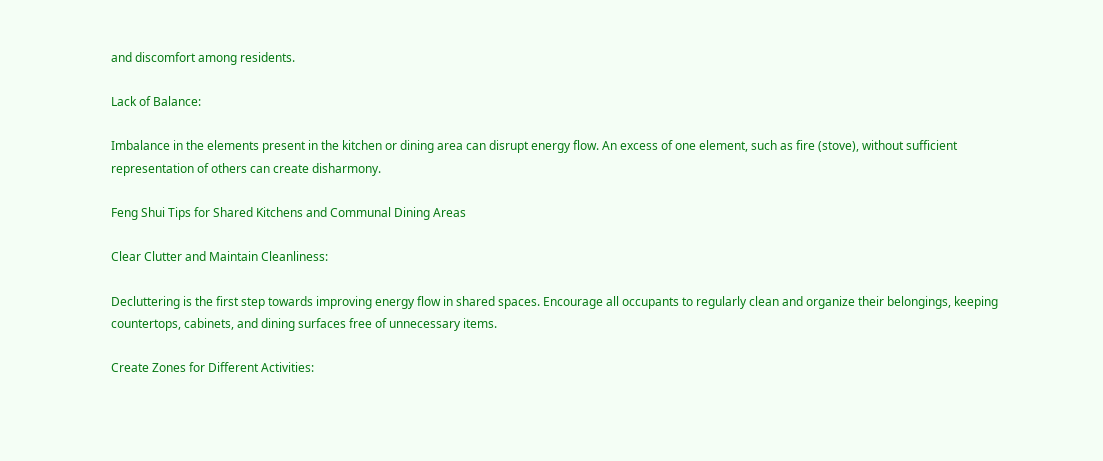and discomfort among residents.

Lack of Balance:

Imbalance in the elements present in the kitchen or dining area can disrupt energy flow. An excess of one element, such as fire (stove), without sufficient representation of others can create disharmony.

Feng Shui Tips for Shared Kitchens and Communal Dining Areas

Clear Clutter and Maintain Cleanliness:

Decluttering is the first step towards improving energy flow in shared spaces. Encourage all occupants to regularly clean and organize their belongings, keeping countertops, cabinets, and dining surfaces free of unnecessary items.

Create Zones for Different Activities: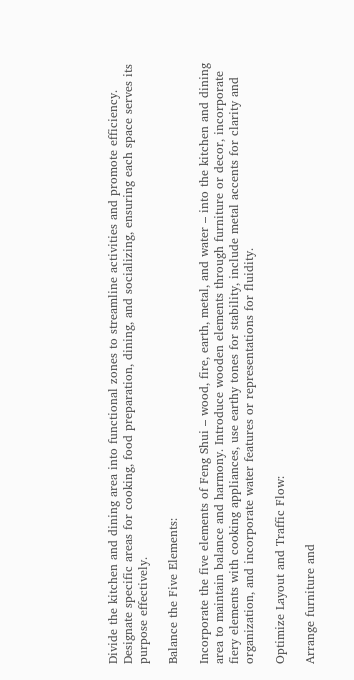Divide the kitchen and dining area into functional zones to streamline activities and promote efficiency. Designate specific areas for cooking, food preparation, dining, and socializing, ensuring each space serves its purpose effectively.

Balance the Five Elements:

Incorporate the five elements of Feng Shui – wood, fire, earth, metal, and water – into the kitchen and dining area to maintain balance and harmony. Introduce wooden elements through furniture or decor, incorporate fiery elements with cooking appliances, use earthy tones for stability, include metal accents for clarity and organization, and incorporate water features or representations for fluidity.

Optimize Layout and Traffic Flow:

Arrange furniture and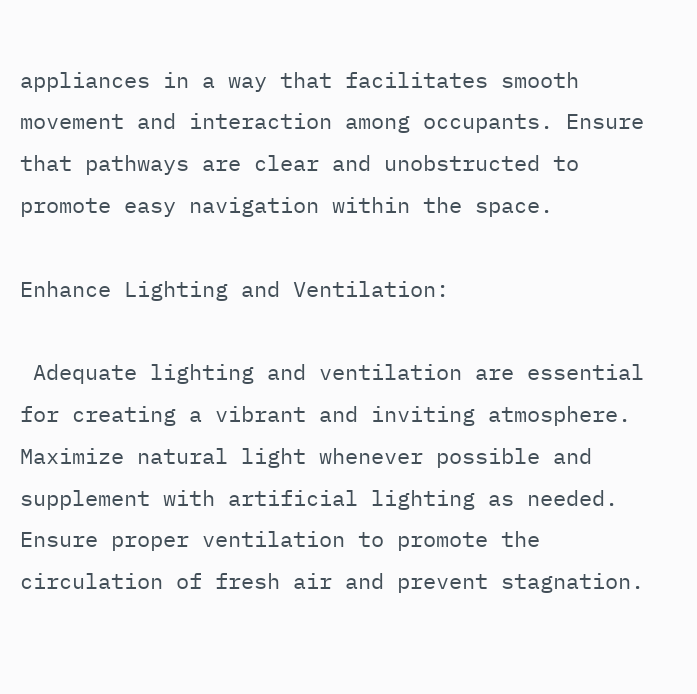appliances in a way that facilitates smooth movement and interaction among occupants. Ensure that pathways are clear and unobstructed to promote easy navigation within the space.

Enhance Lighting and Ventilation:

 Adequate lighting and ventilation are essential for creating a vibrant and inviting atmosphere. Maximize natural light whenever possible and supplement with artificial lighting as needed. Ensure proper ventilation to promote the circulation of fresh air and prevent stagnation.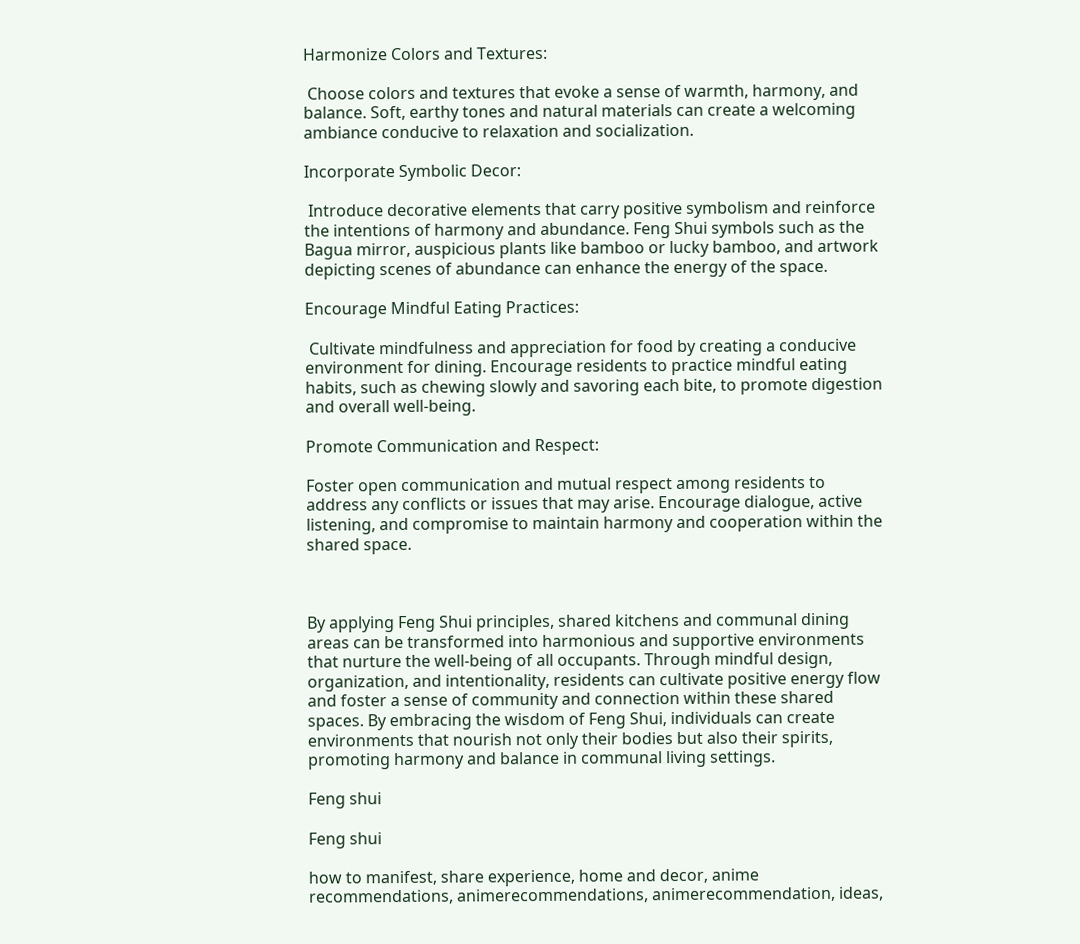Harmonize Colors and Textures:

 Choose colors and textures that evoke a sense of warmth, harmony, and balance. Soft, earthy tones and natural materials can create a welcoming ambiance conducive to relaxation and socialization.

Incorporate Symbolic Decor:

 Introduce decorative elements that carry positive symbolism and reinforce the intentions of harmony and abundance. Feng Shui symbols such as the Bagua mirror, auspicious plants like bamboo or lucky bamboo, and artwork depicting scenes of abundance can enhance the energy of the space.

Encourage Mindful Eating Practices:

 Cultivate mindfulness and appreciation for food by creating a conducive environment for dining. Encourage residents to practice mindful eating habits, such as chewing slowly and savoring each bite, to promote digestion and overall well-being.

Promote Communication and Respect:

Foster open communication and mutual respect among residents to address any conflicts or issues that may arise. Encourage dialogue, active listening, and compromise to maintain harmony and cooperation within the shared space.



By applying Feng Shui principles, shared kitchens and communal dining areas can be transformed into harmonious and supportive environments that nurture the well-being of all occupants. Through mindful design, organization, and intentionality, residents can cultivate positive energy flow and foster a sense of community and connection within these shared spaces. By embracing the wisdom of Feng Shui, individuals can create environments that nourish not only their bodies but also their spirits, promoting harmony and balance in communal living settings.

Feng shui

Feng shui

how to manifest, share experience, home and decor, anime recommendations, animerecommendations, animerecommendation, ideas,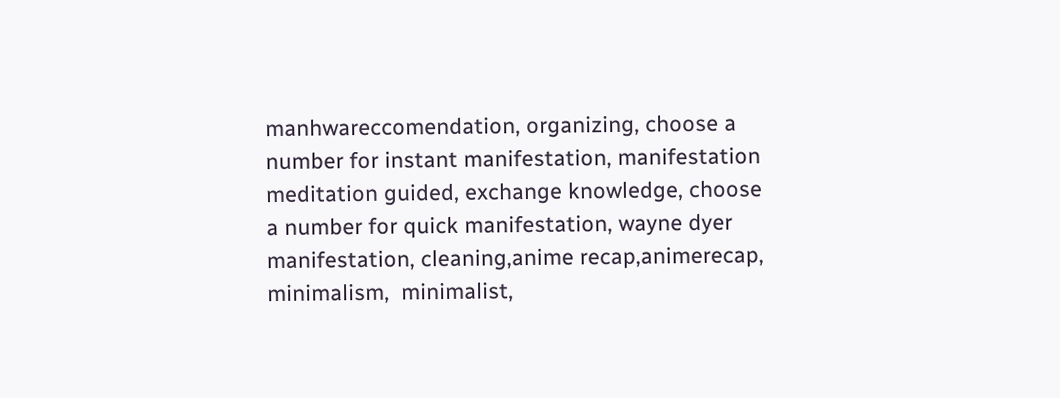manhwareccomendation, organizing, choose a number for instant manifestation, manifestation meditation guided, exchange knowledge, choose a number for quick manifestation, wayne dyer manifestation, cleaning,anime recap,animerecap, minimalism,  minimalist,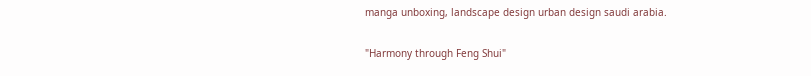manga unboxing, landscape design urban design saudi arabia.

"Harmony through Feng Shui"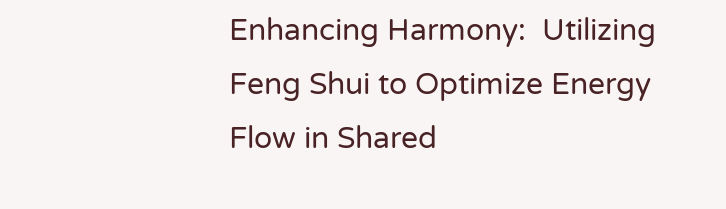Enhancing Harmony:  Utilizing Feng Shui to Optimize Energy Flow in Shared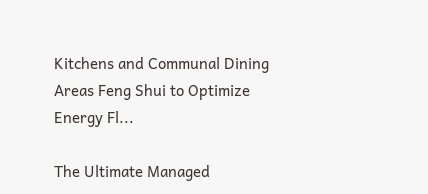Kitchens and Communal Dining Areas Feng Shui to Optimize Energy Fl...

The Ultimate Managed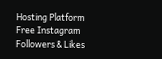Hosting Platform
Free Instagram Followers & Likes